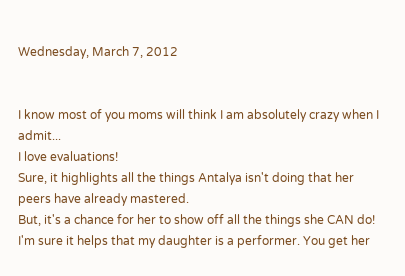Wednesday, March 7, 2012


I know most of you moms will think I am absolutely crazy when I admit...
I love evaluations!
Sure, it highlights all the things Antalya isn't doing that her peers have already mastered.
But, it's a chance for her to show off all the things she CAN do!
I'm sure it helps that my daughter is a performer. You get her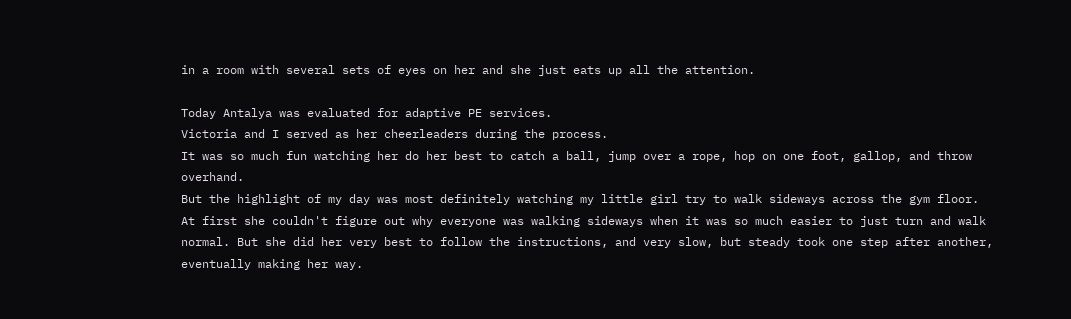in a room with several sets of eyes on her and she just eats up all the attention.

Today Antalya was evaluated for adaptive PE services.
Victoria and I served as her cheerleaders during the process.
It was so much fun watching her do her best to catch a ball, jump over a rope, hop on one foot, gallop, and throw overhand.
But the highlight of my day was most definitely watching my little girl try to walk sideways across the gym floor. At first she couldn't figure out why everyone was walking sideways when it was so much easier to just turn and walk normal. But she did her very best to follow the instructions, and very slow, but steady took one step after another, eventually making her way.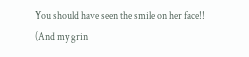You should have seen the smile on her face!!
(And my grin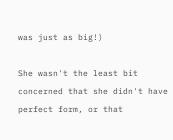was just as big!)

She wasn't the least bit concerned that she didn't have perfect form, or that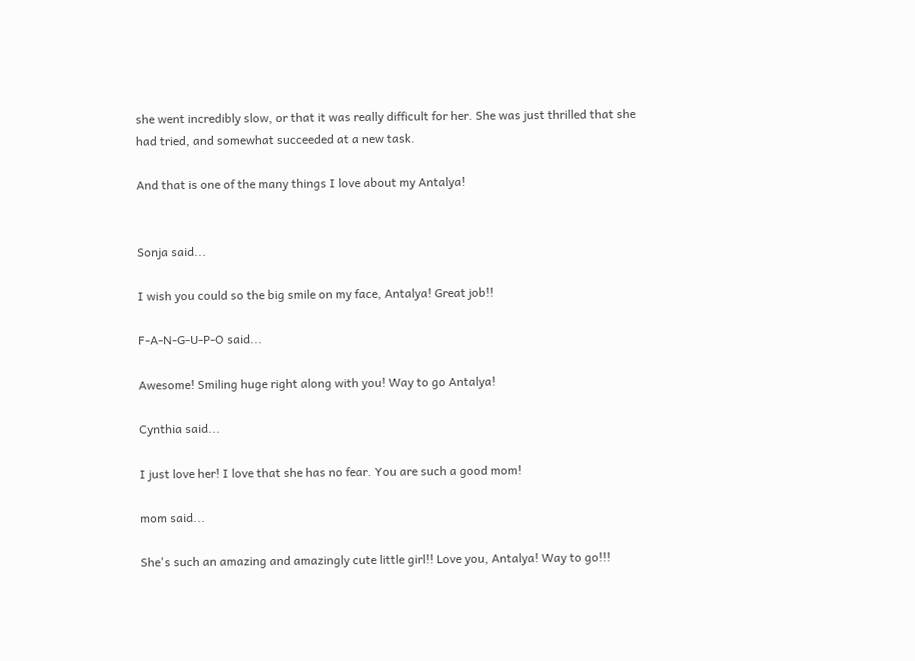she went incredibly slow, or that it was really difficult for her. She was just thrilled that she had tried, and somewhat succeeded at a new task.

And that is one of the many things I love about my Antalya!


Sonja said...

I wish you could so the big smile on my face, Antalya! Great job!!

F-A-N-G-U-P-O said...

Awesome! Smiling huge right along with you! Way to go Antalya!

Cynthia said...

I just love her! I love that she has no fear. You are such a good mom!

mom said...

She's such an amazing and amazingly cute little girl!! Love you, Antalya! Way to go!!!